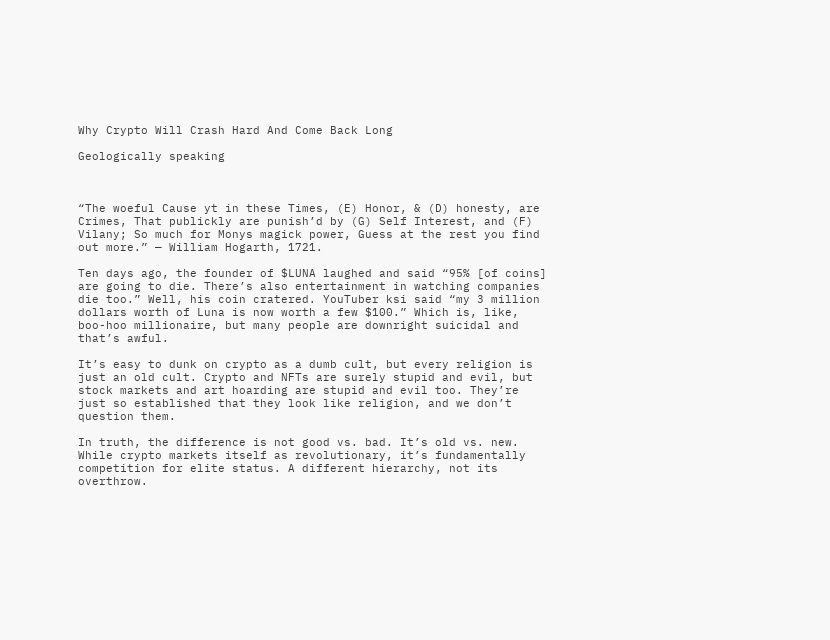Why Crypto Will Crash Hard And Come Back Long

Geologically speaking



“The woeful Cause yt in these Times, (E) Honor, & (D) honesty, are Crimes, That publickly are punish’d by (G) Self Interest, and (F) Vilany; So much for Monys magick power, Guess at the rest you find out more.” — William Hogarth, 1721.

Ten days ago, the founder of $LUNA laughed and said “95% [of coins] are going to die. There’s also entertainment in watching companies die too.” Well, his coin cratered. YouTuber ksi said “my 3 million dollars worth of Luna is now worth a few $100.” Which is, like, boo-hoo millionaire, but many people are downright suicidal and that’s awful.

It’s easy to dunk on crypto as a dumb cult, but every religion is just an old cult. Crypto and NFTs are surely stupid and evil, but stock markets and art hoarding are stupid and evil too. They’re just so established that they look like religion, and we don’t question them.

In truth, the difference is not good vs. bad. It’s old vs. new. While crypto markets itself as revolutionary, it’s fundamentally competition for elite status. A different hierarchy, not its overthrow.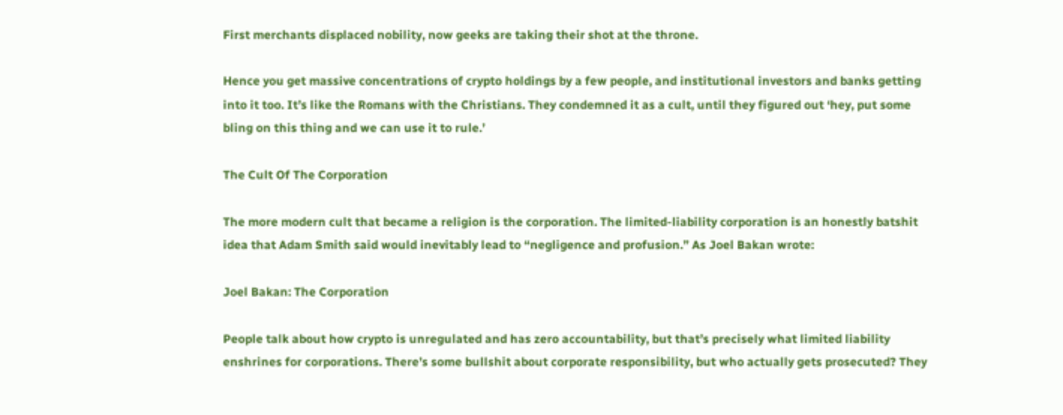First merchants displaced nobility, now geeks are taking their shot at the throne.

Hence you get massive concentrations of crypto holdings by a few people, and institutional investors and banks getting into it too. It’s like the Romans with the Christians. They condemned it as a cult, until they figured out ‘hey, put some bling on this thing and we can use it to rule.’

The Cult Of The Corporation

The more modern cult that became a religion is the corporation. The limited-liability corporation is an honestly batshit idea that Adam Smith said would inevitably lead to “negligence and profusion.” As Joel Bakan wrote:

Joel Bakan: The Corporation

People talk about how crypto is unregulated and has zero accountability, but that’s precisely what limited liability enshrines for corporations. There’s some bullshit about corporate responsibility, but who actually gets prosecuted? They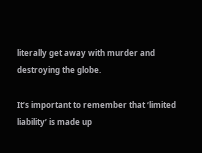literally get away with murder and destroying the globe.

It’s important to remember that ‘limited liability’ is made up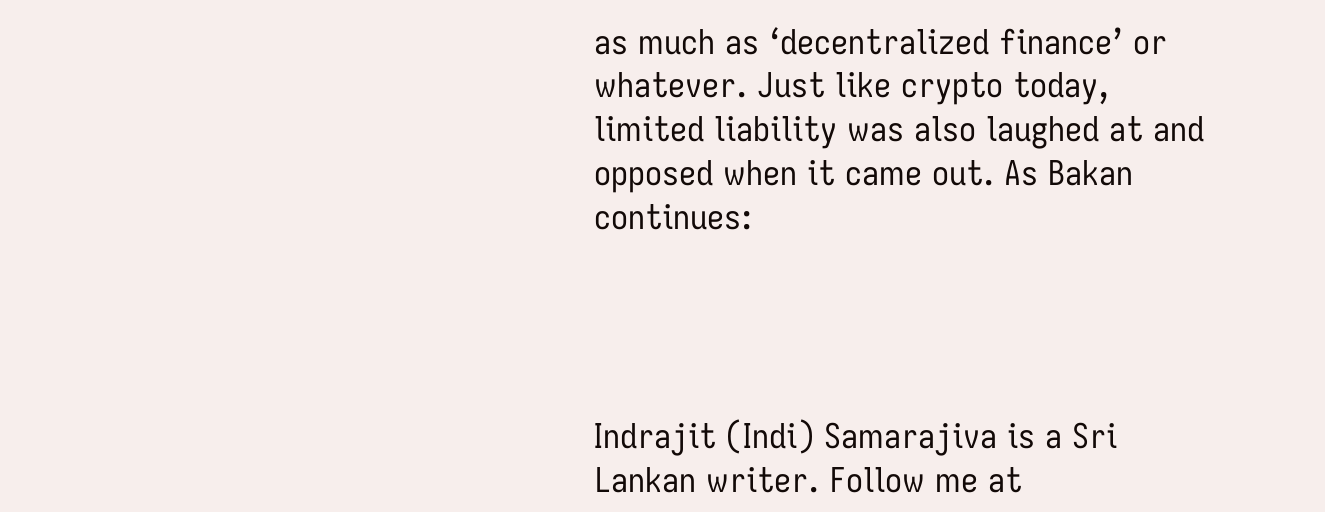as much as ‘decentralized finance’ or whatever. Just like crypto today, limited liability was also laughed at and opposed when it came out. As Bakan continues:




Indrajit (Indi) Samarajiva is a Sri Lankan writer. Follow me at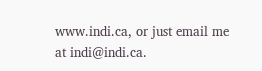www.indi.ca, or just email me at indi@indi.ca.